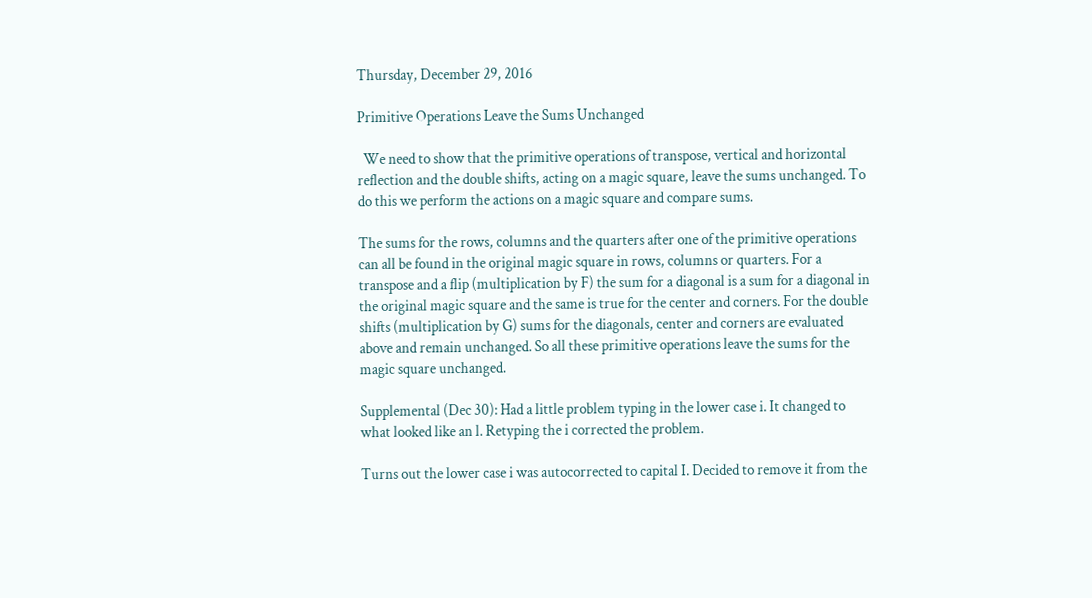Thursday, December 29, 2016

Primitive Operations Leave the Sums Unchanged

  We need to show that the primitive operations of transpose, vertical and horizontal reflection and the double shifts, acting on a magic square, leave the sums unchanged. To do this we perform the actions on a magic square and compare sums.

The sums for the rows, columns and the quarters after one of the primitive operations can all be found in the original magic square in rows, columns or quarters. For a transpose and a flip (multiplication by F) the sum for a diagonal is a sum for a diagonal in the original magic square and the same is true for the center and corners. For the double shifts (multiplication by G) sums for the diagonals, center and corners are evaluated above and remain unchanged. So all these primitive operations leave the sums for the magic square unchanged.

Supplemental (Dec 30): Had a little problem typing in the lower case i. It changed to what looked like an l. Retyping the i corrected the problem.

Turns out the lower case i was autocorrected to capital I. Decided to remove it from the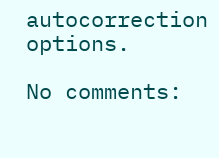autocorrection options.

No comments: